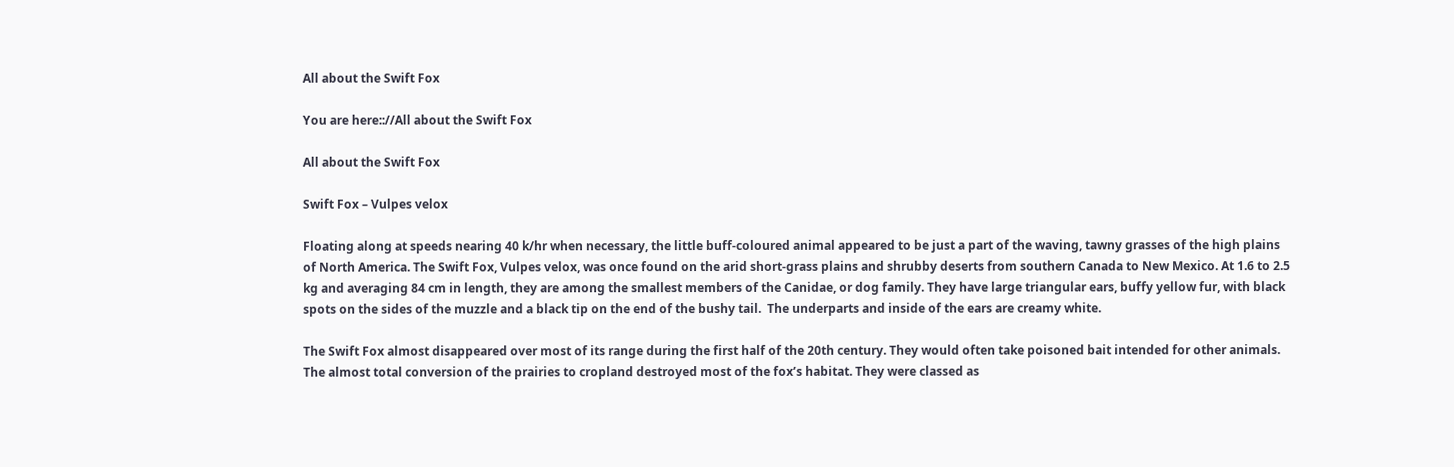All about the Swift Fox

You are here:://All about the Swift Fox

All about the Swift Fox

Swift Fox – Vulpes velox

Floating along at speeds nearing 40 k/hr when necessary, the little buff-coloured animal appeared to be just a part of the waving, tawny grasses of the high plains of North America. The Swift Fox, Vulpes velox, was once found on the arid short-grass plains and shrubby deserts from southern Canada to New Mexico. At 1.6 to 2.5 kg and averaging 84 cm in length, they are among the smallest members of the Canidae, or dog family. They have large triangular ears, buffy yellow fur, with black spots on the sides of the muzzle and a black tip on the end of the bushy tail.  The underparts and inside of the ears are creamy white.

The Swift Fox almost disappeared over most of its range during the first half of the 20th century. They would often take poisoned bait intended for other animals. The almost total conversion of the prairies to cropland destroyed most of the fox’s habitat. They were classed as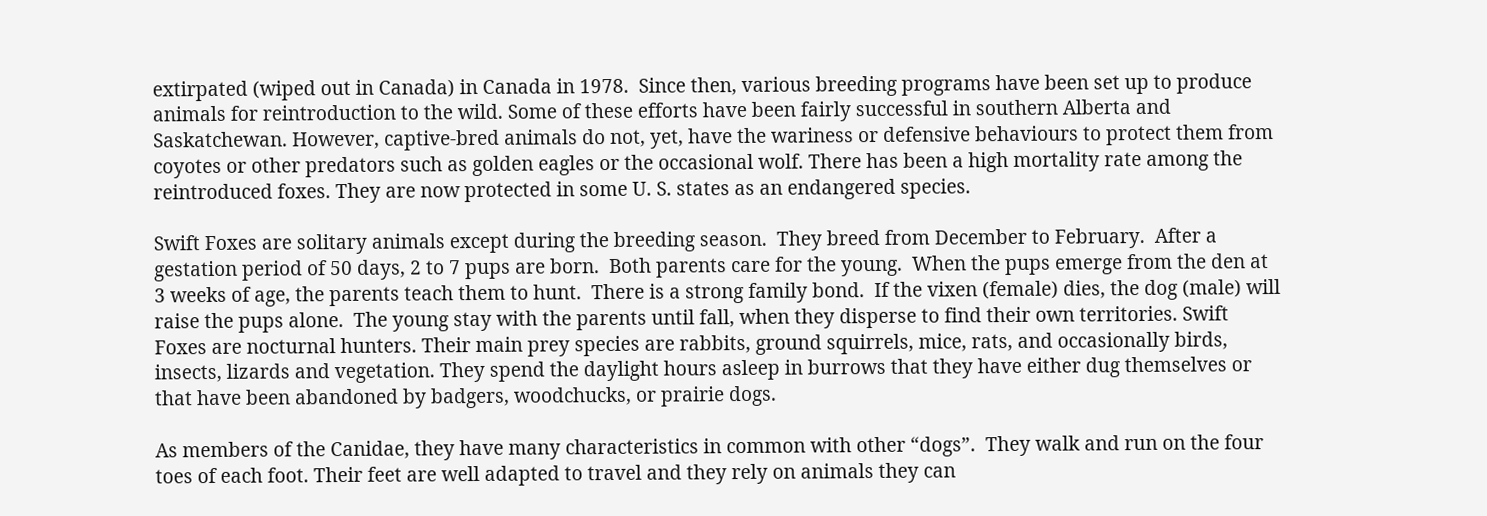extirpated (wiped out in Canada) in Canada in 1978.  Since then, various breeding programs have been set up to produce animals for reintroduction to the wild. Some of these efforts have been fairly successful in southern Alberta and Saskatchewan. However, captive-bred animals do not, yet, have the wariness or defensive behaviours to protect them from coyotes or other predators such as golden eagles or the occasional wolf. There has been a high mortality rate among the reintroduced foxes. They are now protected in some U. S. states as an endangered species.

Swift Foxes are solitary animals except during the breeding season.  They breed from December to February.  After a gestation period of 50 days, 2 to 7 pups are born.  Both parents care for the young.  When the pups emerge from the den at 3 weeks of age, the parents teach them to hunt.  There is a strong family bond.  If the vixen (female) dies, the dog (male) will raise the pups alone.  The young stay with the parents until fall, when they disperse to find their own territories. Swift Foxes are nocturnal hunters. Their main prey species are rabbits, ground squirrels, mice, rats, and occasionally birds, insects, lizards and vegetation. They spend the daylight hours asleep in burrows that they have either dug themselves or that have been abandoned by badgers, woodchucks, or prairie dogs.

As members of the Canidae, they have many characteristics in common with other “dogs”.  They walk and run on the four toes of each foot. Their feet are well adapted to travel and they rely on animals they can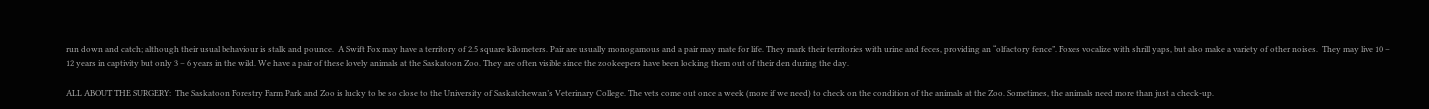run down and catch; although their usual behaviour is stalk and pounce.  A Swift Fox may have a territory of 2.5 square kilometers. Pair are usually monogamous and a pair may mate for life. They mark their territories with urine and feces, providing an “olfactory fence”. Foxes vocalize with shrill yaps, but also make a variety of other noises.  They may live 10 – 12 years in captivity but only 3 – 6 years in the wild. We have a pair of these lovely animals at the Saskatoon Zoo. They are often visible since the zookeepers have been locking them out of their den during the day.

ALL ABOUT THE SURGERY:  The Saskatoon Forestry Farm Park and Zoo is lucky to be so close to the University of Saskatchewan’s Veterinary College. The vets come out once a week (more if we need) to check on the condition of the animals at the Zoo. Sometimes, the animals need more than just a check-up.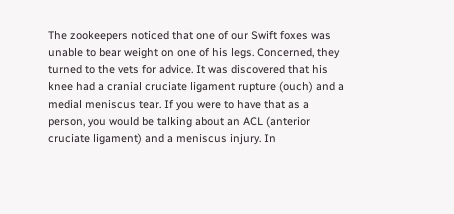The zookeepers noticed that one of our Swift foxes was unable to bear weight on one of his legs. Concerned, they turned to the vets for advice. It was discovered that his knee had a cranial cruciate ligament rupture (ouch) and a medial meniscus tear. If you were to have that as a person, you would be talking about an ACL (anterior cruciate ligament) and a meniscus injury. In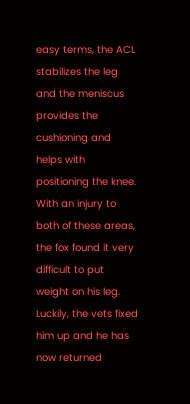easy terms, the ACL stabilizes the leg and the meniscus provides the cushioning and helps with positioning the knee. With an injury to both of these areas, the fox found it very difficult to put weight on his leg. Luckily, the vets fixed him up and he has now returned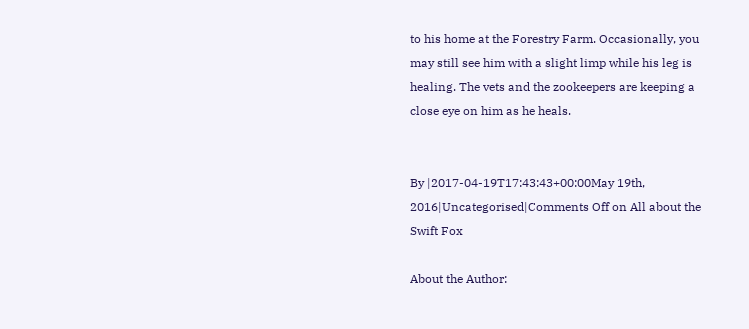to his home at the Forestry Farm. Occasionally, you may still see him with a slight limp while his leg is healing. The vets and the zookeepers are keeping a close eye on him as he heals.


By |2017-04-19T17:43:43+00:00May 19th, 2016|Uncategorised|Comments Off on All about the Swift Fox

About the Author: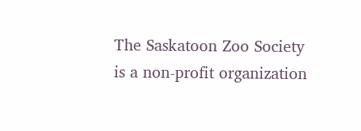The Saskatoon Zoo Society is a non-profit organization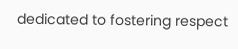dedicated to fostering respect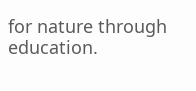for nature through education.